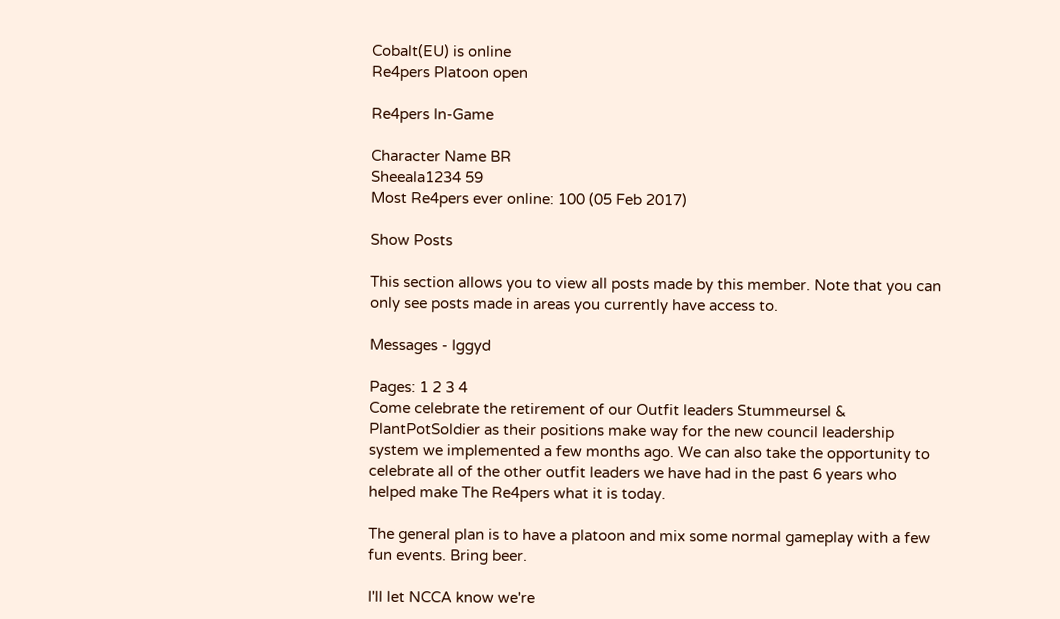Cobalt(EU) is online
Re4pers Platoon open

Re4pers In-Game

Character Name BR
Sheeala1234 59
Most Re4pers ever online: 100 (05 Feb 2017)

Show Posts

This section allows you to view all posts made by this member. Note that you can only see posts made in areas you currently have access to.

Messages - Iggyd

Pages: 1 2 3 4
Come celebrate the retirement of our Outfit leaders Stummeursel & PlantPotSoldier as their positions make way for the new council leadership system we implemented a few months ago. We can also take the opportunity to celebrate all of the other outfit leaders we have had in the past 6 years who helped make The Re4pers what it is today.

The general plan is to have a platoon and mix some normal gameplay with a few fun events. Bring beer.

I'll let NCCA know we're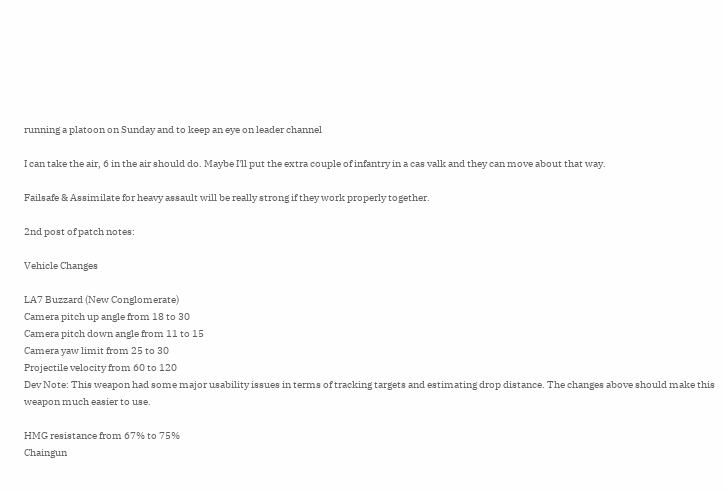running a platoon on Sunday and to keep an eye on leader channel

I can take the air, 6 in the air should do. Maybe I'll put the extra couple of infantry in a cas valk and they can move about that way.

Failsafe & Assimilate for heavy assault will be really strong if they work properly together.

2nd post of patch notes:

Vehicle Changes

LA7 Buzzard (New Conglomerate)
Camera pitch up angle from 18 to 30
Camera pitch down angle from 11 to 15
Camera yaw limit from 25 to 30
Projectile velocity from 60 to 120
Dev Note: This weapon had some major usability issues in terms of tracking targets and estimating drop distance. The changes above should make this weapon much easier to use.

HMG resistance from 67% to 75%
Chaingun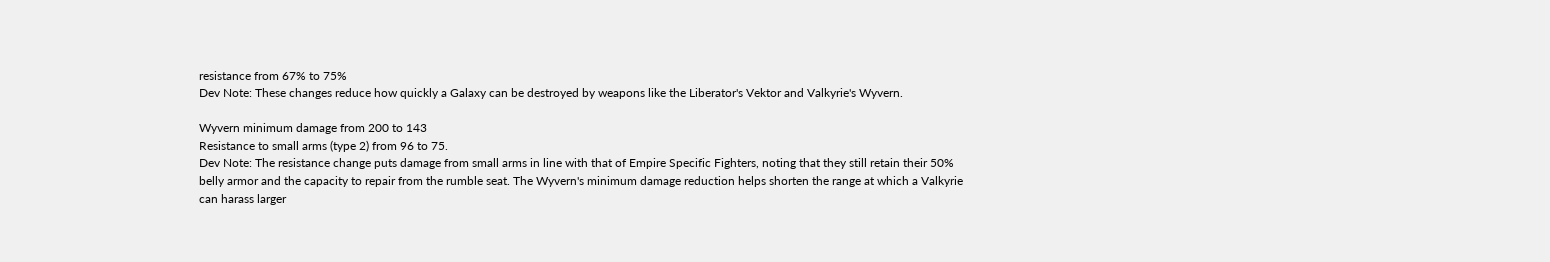resistance from 67% to 75%
Dev Note: These changes reduce how quickly a Galaxy can be destroyed by weapons like the Liberator's Vektor and Valkyrie's Wyvern.

Wyvern minimum damage from 200 to 143
Resistance to small arms (type 2) from 96 to 75.
Dev Note: The resistance change puts damage from small arms in line with that of Empire Specific Fighters, noting that they still retain their 50% belly armor and the capacity to repair from the rumble seat. The Wyvern's minimum damage reduction helps shorten the range at which a Valkyrie can harass larger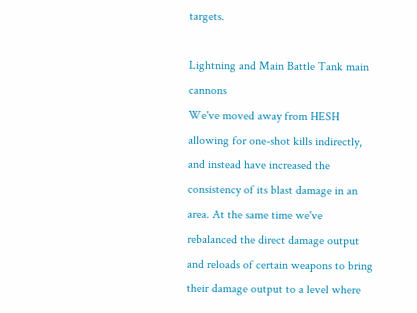targets.

Lightning and Main Battle Tank main cannons
We've moved away from HESH allowing for one-shot kills indirectly, and instead have increased the consistency of its blast damage in an area. At the same time we've rebalanced the direct damage output and reloads of certain weapons to bring their damage output to a level where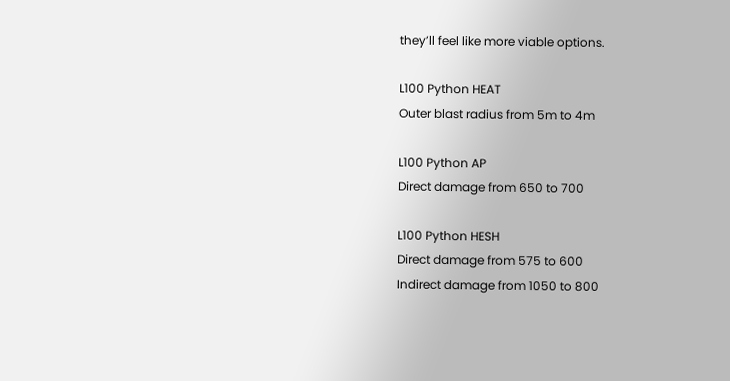they’ll feel like more viable options.

L100 Python HEAT
Outer blast radius from 5m to 4m

L100 Python AP
Direct damage from 650 to 700

L100 Python HESH
Direct damage from 575 to 600
Indirect damage from 1050 to 800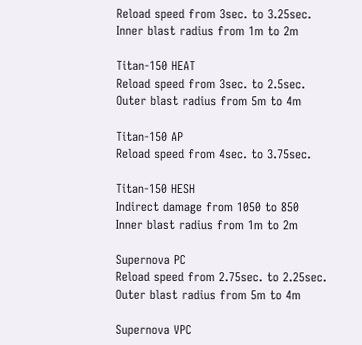Reload speed from 3sec. to 3.25sec.
Inner blast radius from 1m to 2m

Titan-150 HEAT
Reload speed from 3sec. to 2.5sec.
Outer blast radius from 5m to 4m

Titan-150 AP
Reload speed from 4sec. to 3.75sec.

Titan-150 HESH
Indirect damage from 1050 to 850
Inner blast radius from 1m to 2m

Supernova PC
Reload speed from 2.75sec. to 2.25sec.
Outer blast radius from 5m to 4m

Supernova VPC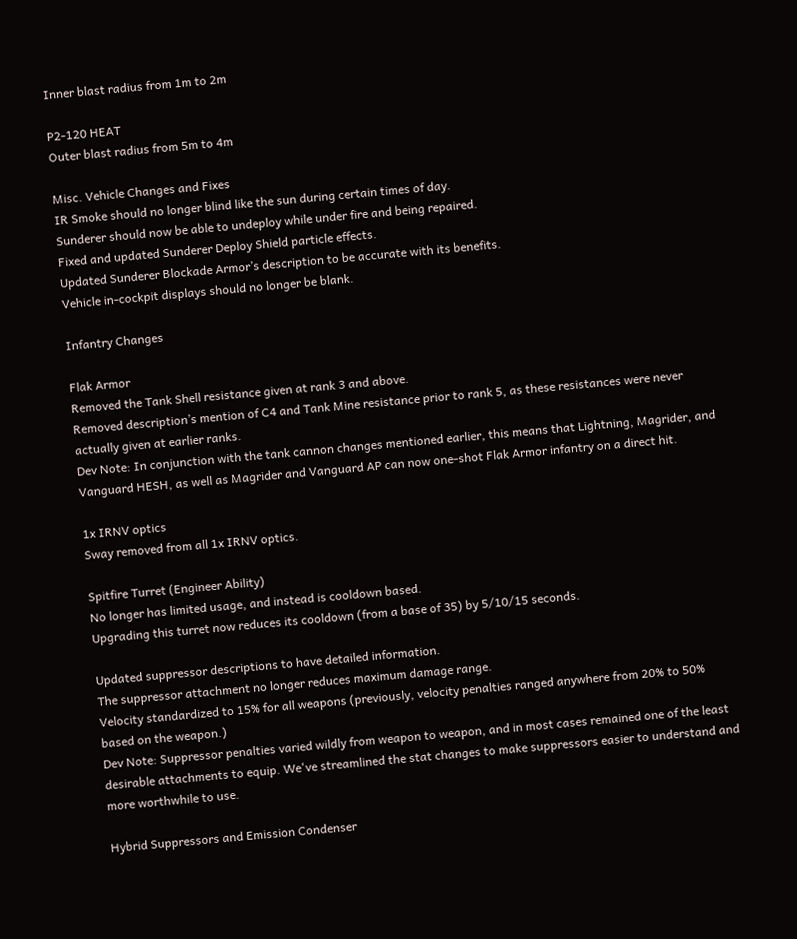Inner blast radius from 1m to 2m

P2-120 HEAT
Outer blast radius from 5m to 4m

Misc. Vehicle Changes and Fixes
IR Smoke should no longer blind like the sun during certain times of day.
Sunderer should now be able to undeploy while under fire and being repaired.
Fixed and updated Sunderer Deploy Shield particle effects.
Updated Sunderer Blockade Armor’s description to be accurate with its benefits.
Vehicle in-cockpit displays should no longer be blank.

Infantry Changes

Flak Armor
Removed the Tank Shell resistance given at rank 3 and above.
Removed description’s mention of C4 and Tank Mine resistance prior to rank 5, as these resistances were never actually given at earlier ranks.
Dev Note: In conjunction with the tank cannon changes mentioned earlier, this means that Lightning, Magrider, and Vanguard HESH, as well as Magrider and Vanguard AP can now one-shot Flak Armor infantry on a direct hit.

1x IRNV optics
Sway removed from all 1x IRNV optics.

Spitfire Turret (Engineer Ability)
No longer has limited usage, and instead is cooldown based.
Upgrading this turret now reduces its cooldown (from a base of 35) by 5/10/15 seconds.

Updated suppressor descriptions to have detailed information.
The suppressor attachment no longer reduces maximum damage range.
Velocity standardized to 15% for all weapons (previously, velocity penalties ranged anywhere from 20% to 50% based on the weapon.)
Dev Note: Suppressor penalties varied wildly from weapon to weapon, and in most cases remained one of the least desirable attachments to equip. We've streamlined the stat changes to make suppressors easier to understand and more worthwhile to use.

Hybrid Suppressors and Emission Condenser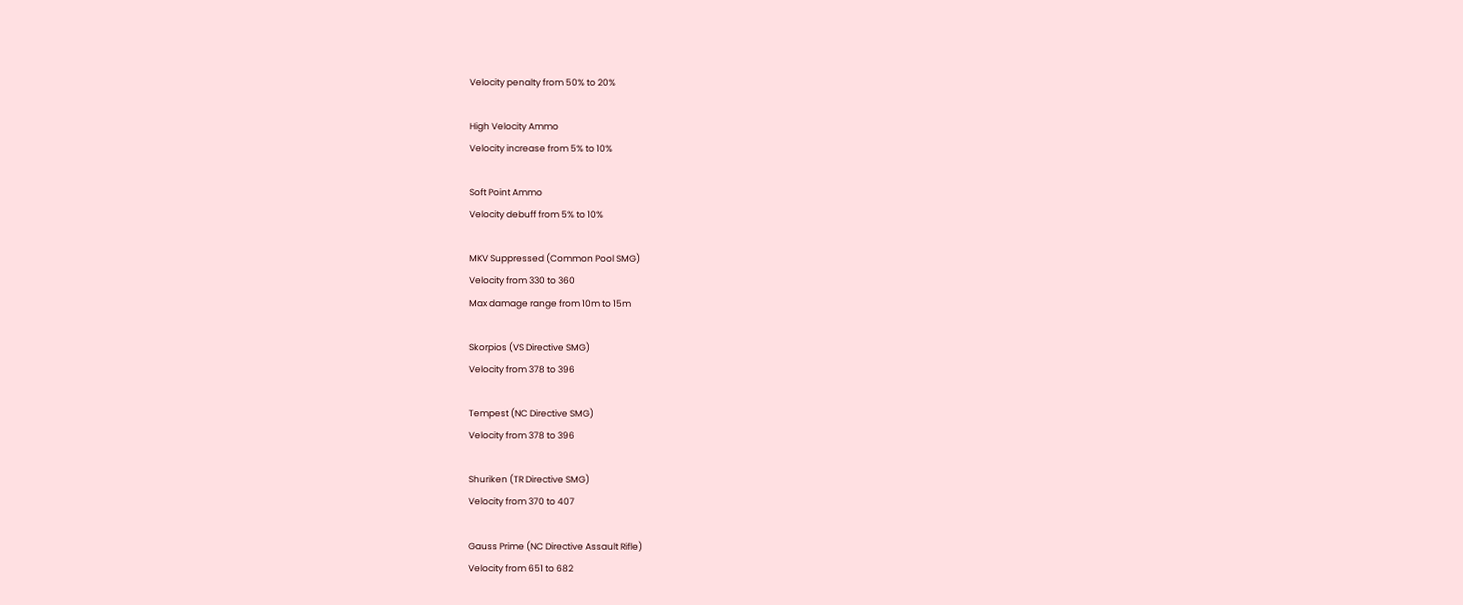Velocity penalty from 50% to 20%

High Velocity Ammo
Velocity increase from 5% to 10%

Soft Point Ammo
Velocity debuff from 5% to 10%

MKV Suppressed (Common Pool SMG)
Velocity from 330 to 360
Max damage range from 10m to 15m

Skorpios (VS Directive SMG)
Velocity from 378 to 396

Tempest (NC Directive SMG)
Velocity from 378 to 396

Shuriken (TR Directive SMG)
Velocity from 370 to 407

Gauss Prime (NC Directive Assault Rifle)
Velocity from 651 to 682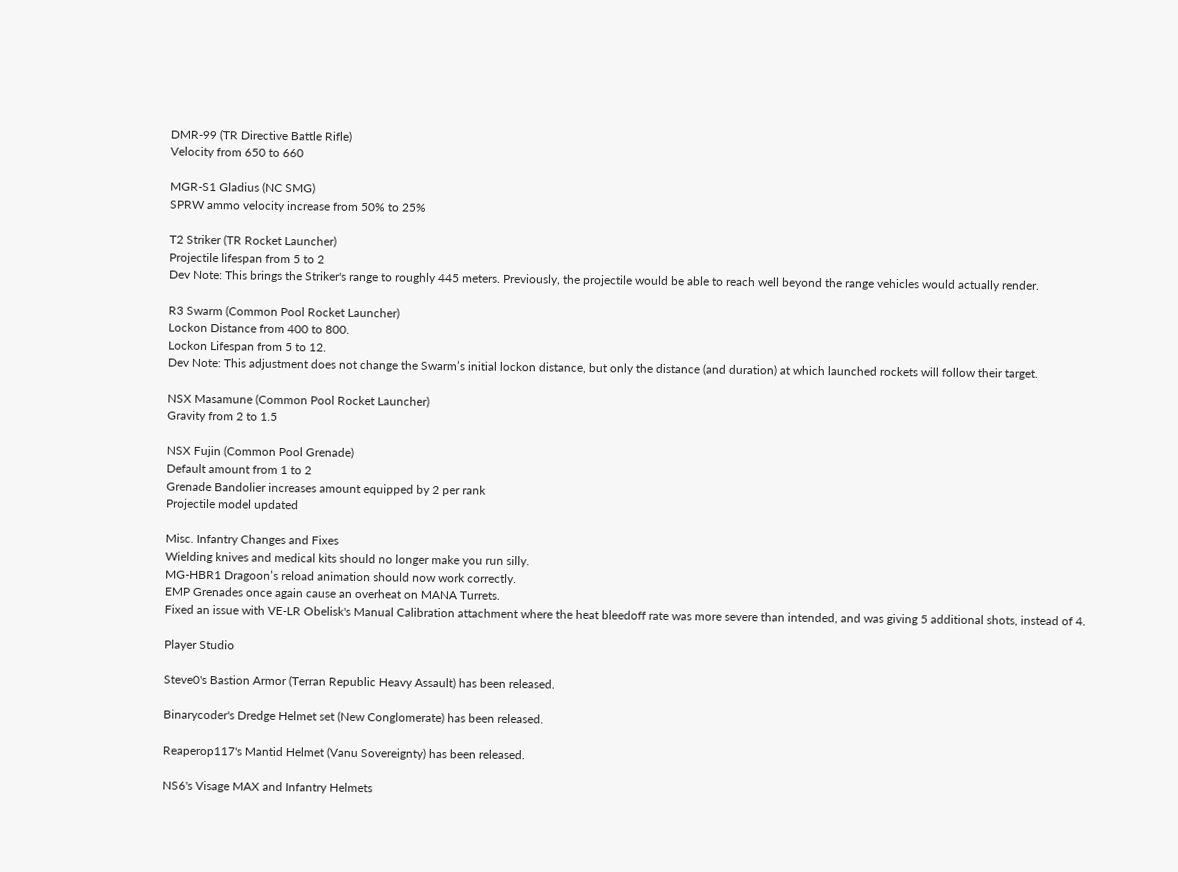DMR-99 (TR Directive Battle Rifle)
Velocity from 650 to 660

MGR-S1 Gladius (NC SMG)
SPRW ammo velocity increase from 50% to 25%

T2 Striker (TR Rocket Launcher)
Projectile lifespan from 5 to 2
Dev Note: This brings the Striker's range to roughly 445 meters. Previously, the projectile would be able to reach well beyond the range vehicles would actually render.

R3 Swarm (Common Pool Rocket Launcher)
Lockon Distance from 400 to 800.
Lockon Lifespan from 5 to 12.
Dev Note: This adjustment does not change the Swarm’s initial lockon distance, but only the distance (and duration) at which launched rockets will follow their target.

NSX Masamune (Common Pool Rocket Launcher)
Gravity from 2 to 1.5

NSX Fujin (Common Pool Grenade)
Default amount from 1 to 2
Grenade Bandolier increases amount equipped by 2 per rank
Projectile model updated

Misc. Infantry Changes and Fixes
Wielding knives and medical kits should no longer make you run silly.
MG-HBR1 Dragoon’s reload animation should now work correctly.
EMP Grenades once again cause an overheat on MANA Turrets.
Fixed an issue with VE-LR Obelisk's Manual Calibration attachment where the heat bleedoff rate was more severe than intended, and was giving 5 additional shots, instead of 4.

Player Studio

Steve0's Bastion Armor (Terran Republic Heavy Assault) has been released.

Binarycoder's Dredge Helmet set (New Conglomerate) has been released.

Reaperop117's Mantid Helmet (Vanu Sovereignty) has been released.

NS6's Visage MAX and Infantry Helmets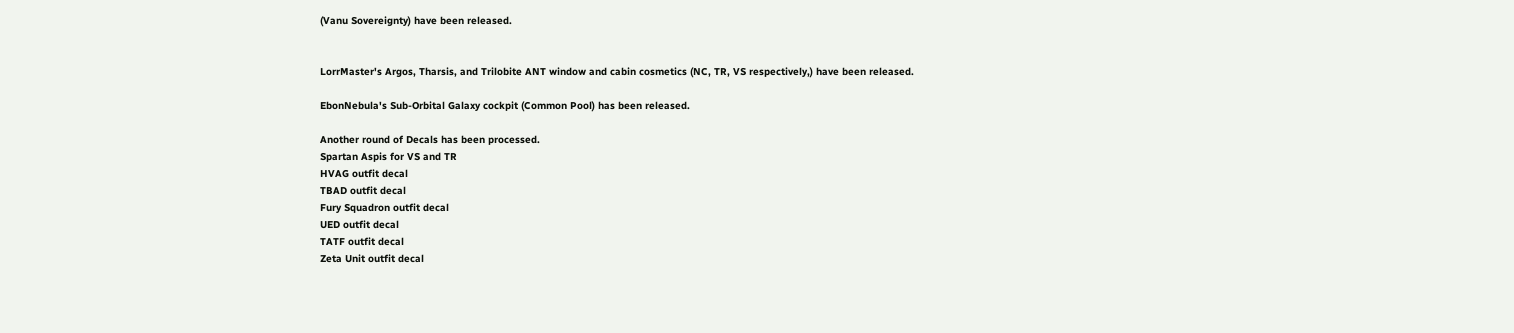(Vanu Sovereignty) have been released.


LorrMaster's Argos, Tharsis, and Trilobite ANT window and cabin cosmetics (NC, TR, VS respectively,) have been released.

EbonNebula's Sub-Orbital Galaxy cockpit (Common Pool) has been released.

Another round of Decals has been processed.
Spartan Aspis for VS and TR
HVAG outfit decal
TBAD outfit decal
Fury Squadron outfit decal
UED outfit decal
TATF outfit decal
Zeta Unit outfit decal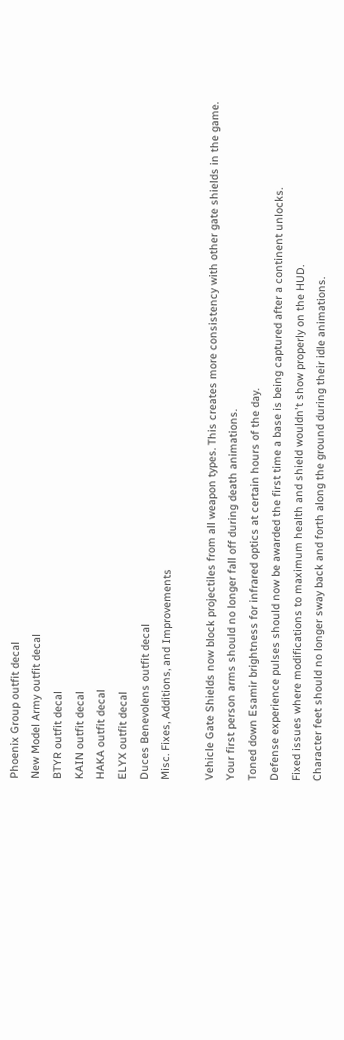Phoenix Group outfit decal
New Model Army outfit decal
BTYR outfit decal
KAIN outfit decal
HAKA outfit decal
ELYX outfit decal
Duces Benevolens outfit decal
Misc. Fixes, Additions, and Improvements

Vehicle Gate Shields now block projectiles from all weapon types. This creates more consistency with other gate shields in the game.
Your first person arms should no longer fall off during death animations.
Toned down Esamir brightness for infrared optics at certain hours of the day.
Defense experience pulses should now be awarded the first time a base is being captured after a continent unlocks.
Fixed issues where modifications to maximum health and shield wouldn't show properly on the HUD.
Character feet should no longer sway back and forth along the ground during their idle animations.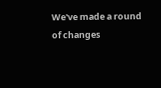We've made a round of changes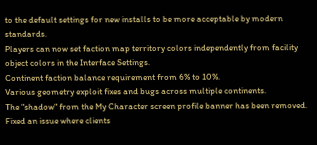to the default settings for new installs to be more acceptable by modern standards.
Players can now set faction map territory colors independently from facility object colors in the Interface Settings.
Continent faction balance requirement from 6% to 10%.
Various geometry exploit fixes and bugs across multiple continents.
The "shadow" from the My Character screen profile banner has been removed.
Fixed an issue where clients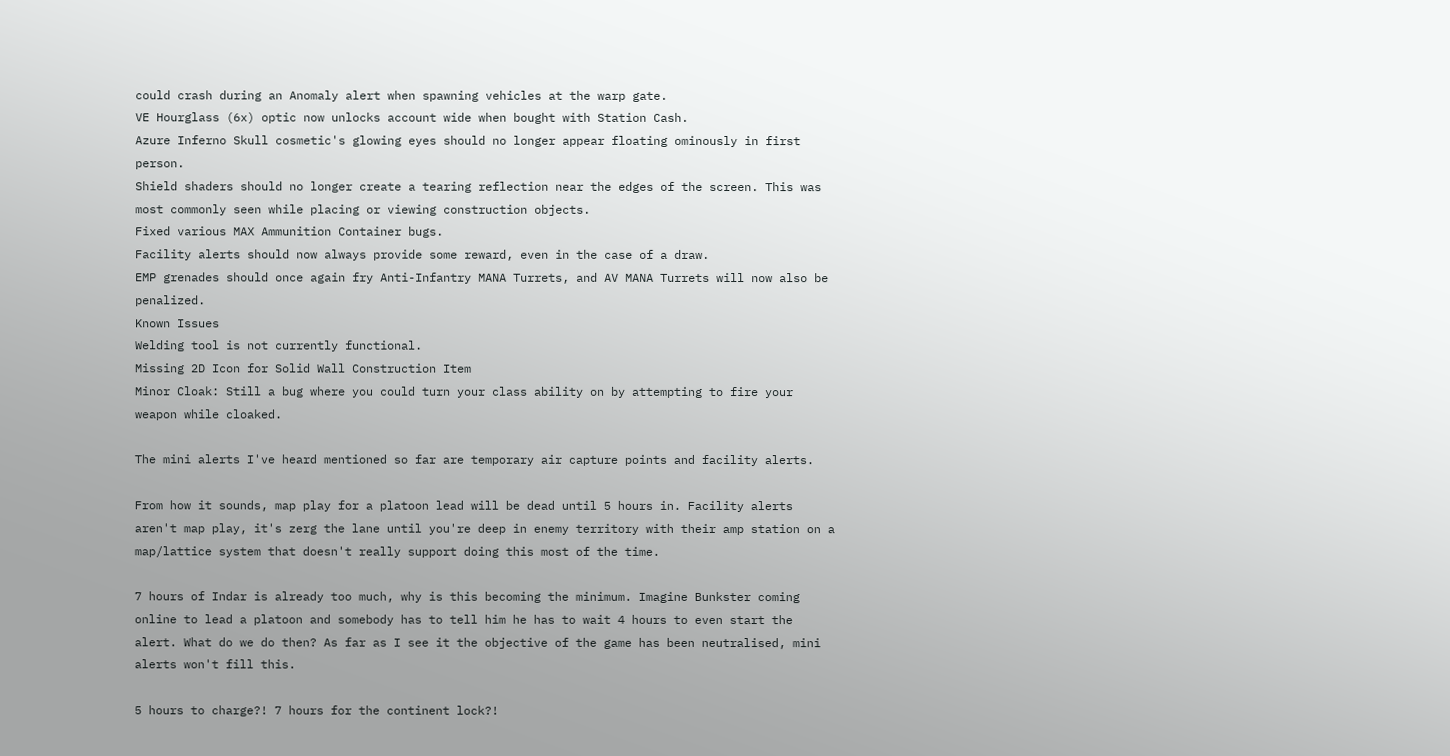could crash during an Anomaly alert when spawning vehicles at the warp gate.
VE Hourglass (6x) optic now unlocks account wide when bought with Station Cash.
Azure Inferno Skull cosmetic's glowing eyes should no longer appear floating ominously in first person.
Shield shaders should no longer create a tearing reflection near the edges of the screen. This was most commonly seen while placing or viewing construction objects.
Fixed various MAX Ammunition Container bugs.
Facility alerts should now always provide some reward, even in the case of a draw.
EMP grenades should once again fry Anti-Infantry MANA Turrets, and AV MANA Turrets will now also be penalized.
Known Issues
Welding tool is not currently functional.
Missing 2D Icon for Solid Wall Construction Item
Minor Cloak: Still a bug where you could turn your class ability on by attempting to fire your weapon while cloaked.

The mini alerts I've heard mentioned so far are temporary air capture points and facility alerts.

From how it sounds, map play for a platoon lead will be dead until 5 hours in. Facility alerts aren't map play, it's zerg the lane until you're deep in enemy territory with their amp station on a map/lattice system that doesn't really support doing this most of the time.

7 hours of Indar is already too much, why is this becoming the minimum. Imagine Bunkster coming online to lead a platoon and somebody has to tell him he has to wait 4 hours to even start the alert. What do we do then? As far as I see it the objective of the game has been neutralised, mini alerts won't fill this.

5 hours to charge?! 7 hours for the continent lock?!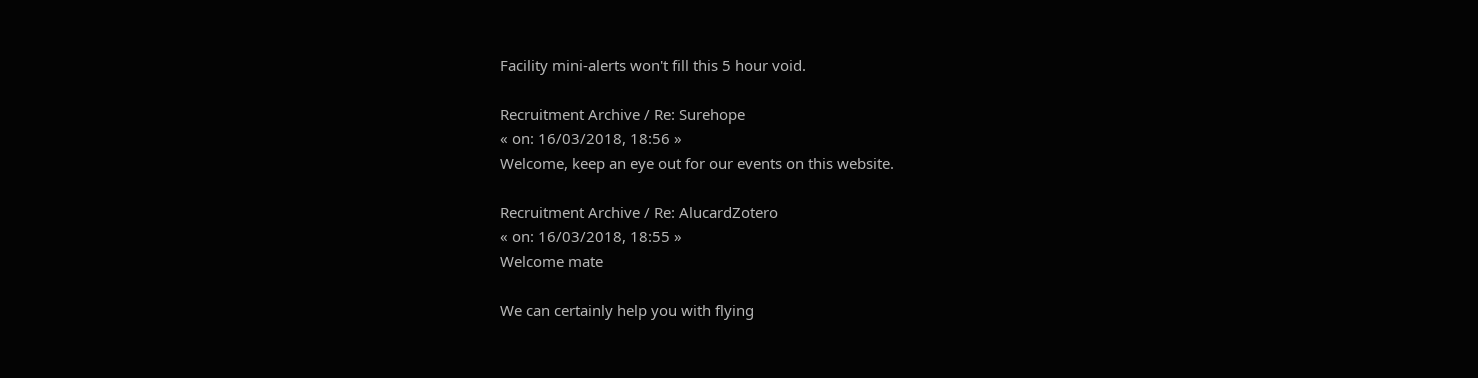Facility mini-alerts won't fill this 5 hour void.

Recruitment Archive / Re: Surehope
« on: 16/03/2018, 18:56 »
Welcome, keep an eye out for our events on this website.

Recruitment Archive / Re: AlucardZotero
« on: 16/03/2018, 18:55 »
Welcome mate

We can certainly help you with flying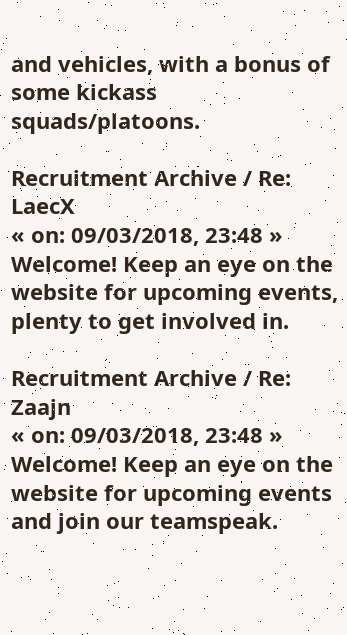and vehicles, with a bonus of some kickass squads/platoons.

Recruitment Archive / Re: LaecX
« on: 09/03/2018, 23:48 »
Welcome! Keep an eye on the website for upcoming events, plenty to get involved in.

Recruitment Archive / Re: Zaajn
« on: 09/03/2018, 23:48 »
Welcome! Keep an eye on the website for upcoming events and join our teamspeak.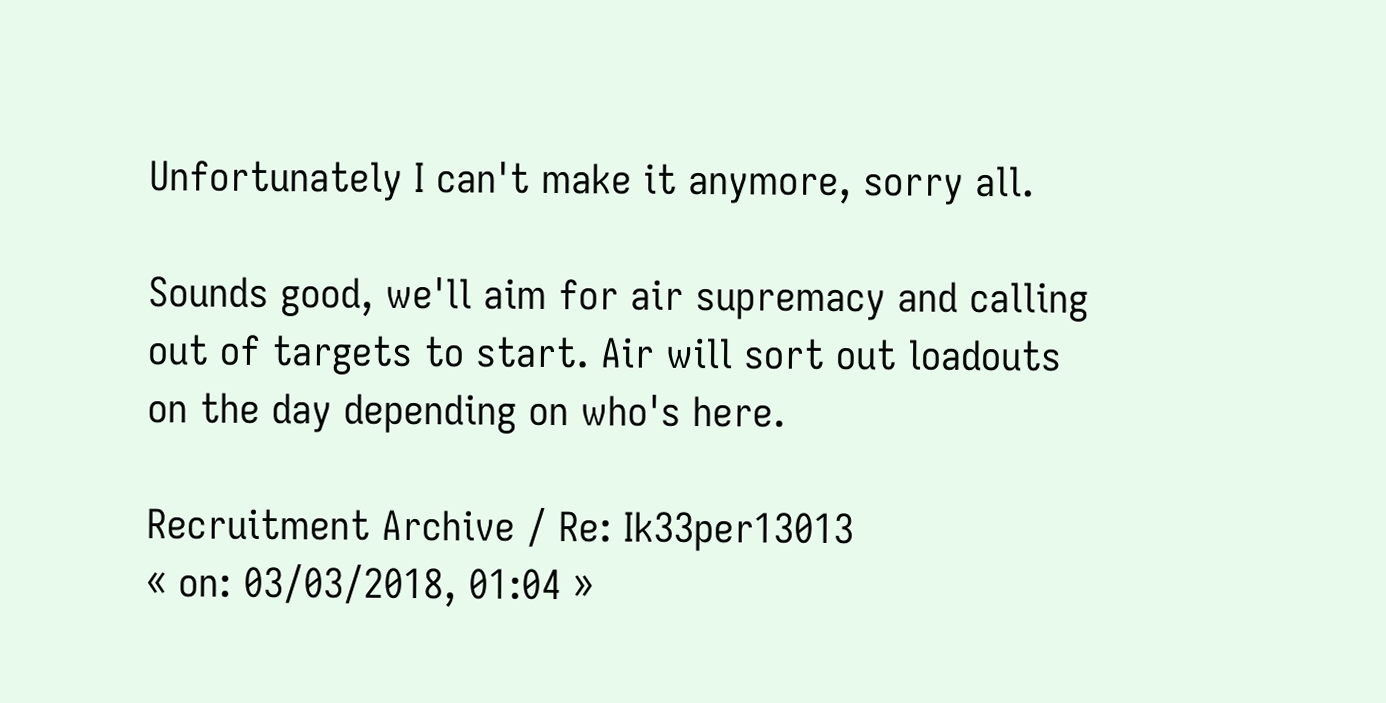Unfortunately I can't make it anymore, sorry all.

Sounds good, we'll aim for air supremacy and calling out of targets to start. Air will sort out loadouts on the day depending on who's here.

Recruitment Archive / Re: Ik33per13013
« on: 03/03/2018, 01:04 »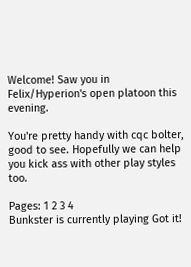Welcome! Saw you in Felix/Hyperion's open platoon this evening.

You're pretty handy with cqc bolter, good to see. Hopefully we can help you kick ass with other play styles too.

Pages: 1 2 3 4
Bunkster is currently playing Got it!